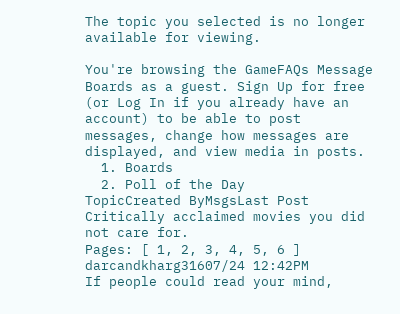The topic you selected is no longer available for viewing.

You're browsing the GameFAQs Message Boards as a guest. Sign Up for free (or Log In if you already have an account) to be able to post messages, change how messages are displayed, and view media in posts.
  1. Boards
  2. Poll of the Day
TopicCreated ByMsgsLast Post
Critically acclaimed movies you did not care for.
Pages: [ 1, 2, 3, 4, 5, 6 ]
darcandkharg31607/24 12:42PM
If people could read your mind,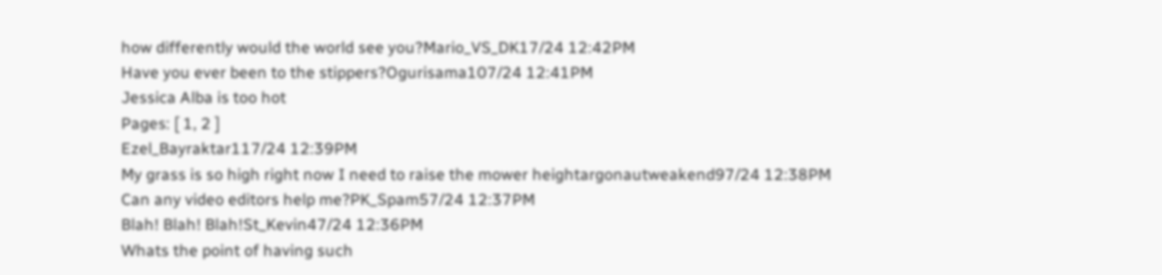how differently would the world see you?Mario_VS_DK17/24 12:42PM
Have you ever been to the stippers?Ogurisama107/24 12:41PM
Jessica Alba is too hot
Pages: [ 1, 2 ]
Ezel_Bayraktar117/24 12:39PM
My grass is so high right now I need to raise the mower heightargonautweakend97/24 12:38PM
Can any video editors help me?PK_Spam57/24 12:37PM
Blah! Blah! Blah!St_Kevin47/24 12:36PM
Whats the point of having such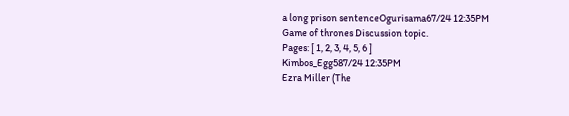a long prison sentenceOgurisama67/24 12:35PM
Game of thrones Discussion topic.
Pages: [ 1, 2, 3, 4, 5, 6 ]
Kimbos_Egg587/24 12:35PM
Ezra Miller (The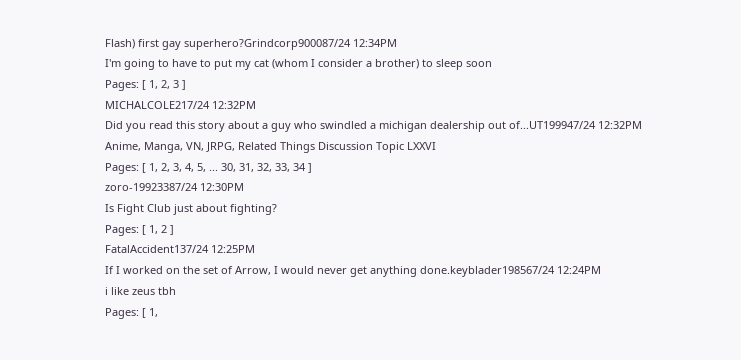Flash) first gay superhero?Grindcorp900087/24 12:34PM
I'm going to have to put my cat (whom I consider a brother) to sleep soon
Pages: [ 1, 2, 3 ]
MICHALCOLE217/24 12:32PM
Did you read this story about a guy who swindled a michigan dealership out of...UT199947/24 12:32PM
Anime, Manga, VN, JRPG, Related Things Discussion Topic LXXVI
Pages: [ 1, 2, 3, 4, 5, ... 30, 31, 32, 33, 34 ]
zoro-19923387/24 12:30PM
Is Fight Club just about fighting?
Pages: [ 1, 2 ]
FatalAccident137/24 12:25PM
If I worked on the set of Arrow, I would never get anything done.keyblader198567/24 12:24PM
i like zeus tbh
Pages: [ 1,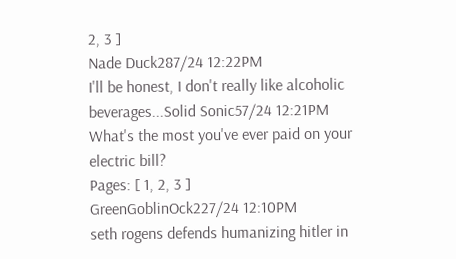2, 3 ]
Nade Duck287/24 12:22PM
I'll be honest, I don't really like alcoholic beverages...Solid Sonic57/24 12:21PM
What's the most you've ever paid on your electric bill?
Pages: [ 1, 2, 3 ]
GreenGoblinOck227/24 12:10PM
seth rogens defends humanizing hitler in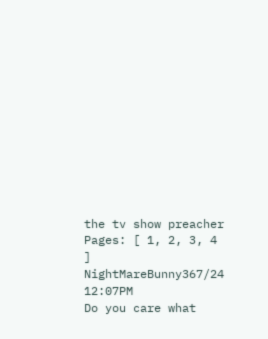the tv show preacher
Pages: [ 1, 2, 3, 4 ]
NightMareBunny367/24 12:07PM
Do you care what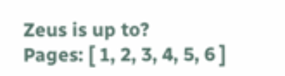Zeus is up to?
Pages: [ 1, 2, 3, 4, 5, 6 ]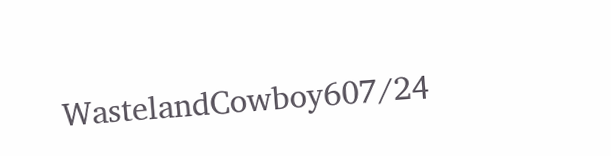WastelandCowboy607/24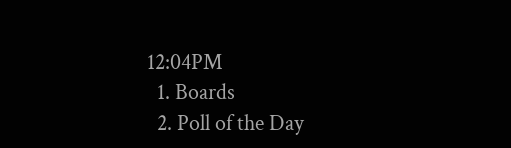12:04PM
  1. Boards
  2. Poll of the Day